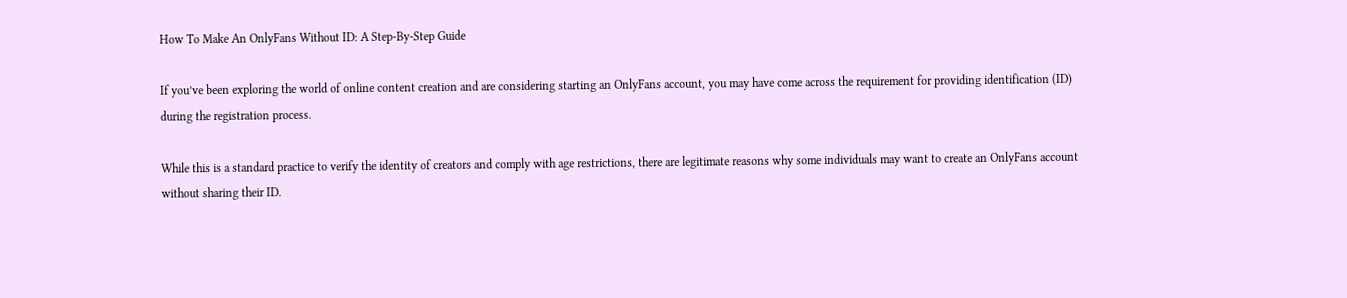How To Make An OnlyFans Without ID: A Step-By-Step Guide

If you’ve been exploring the world of online content creation and are considering starting an OnlyFans account, you may have come across the requirement for providing identification (ID) during the registration process.

While this is a standard practice to verify the identity of creators and comply with age restrictions, there are legitimate reasons why some individuals may want to create an OnlyFans account without sharing their ID.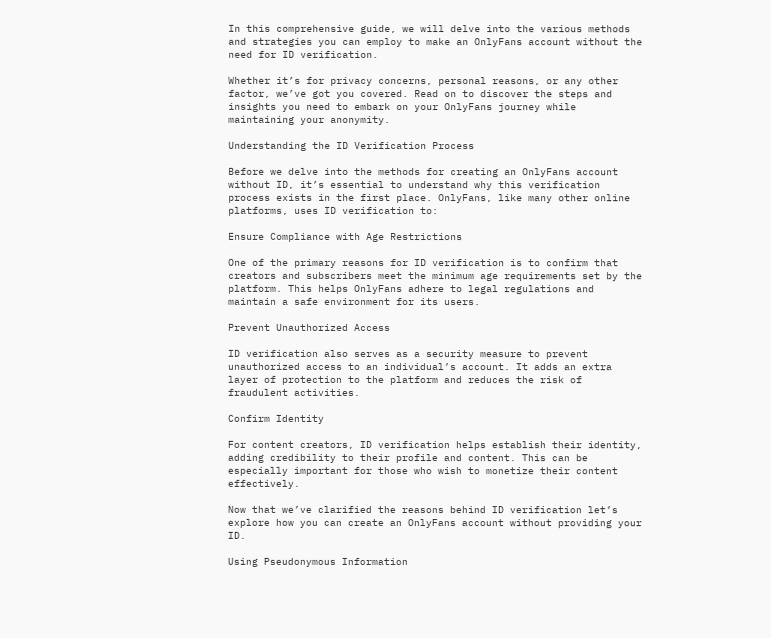In this comprehensive guide, we will delve into the various methods and strategies you can employ to make an OnlyFans account without the need for ID verification.

Whether it’s for privacy concerns, personal reasons, or any other factor, we’ve got you covered. Read on to discover the steps and insights you need to embark on your OnlyFans journey while maintaining your anonymity.

Understanding the ID Verification Process

Before we delve into the methods for creating an OnlyFans account without ID, it’s essential to understand why this verification process exists in the first place. OnlyFans, like many other online platforms, uses ID verification to:

Ensure Compliance with Age Restrictions

One of the primary reasons for ID verification is to confirm that creators and subscribers meet the minimum age requirements set by the platform. This helps OnlyFans adhere to legal regulations and maintain a safe environment for its users.

Prevent Unauthorized Access

ID verification also serves as a security measure to prevent unauthorized access to an individual’s account. It adds an extra layer of protection to the platform and reduces the risk of fraudulent activities.

Confirm Identity

For content creators, ID verification helps establish their identity, adding credibility to their profile and content. This can be especially important for those who wish to monetize their content effectively.

Now that we’ve clarified the reasons behind ID verification let’s explore how you can create an OnlyFans account without providing your ID.

Using Pseudonymous Information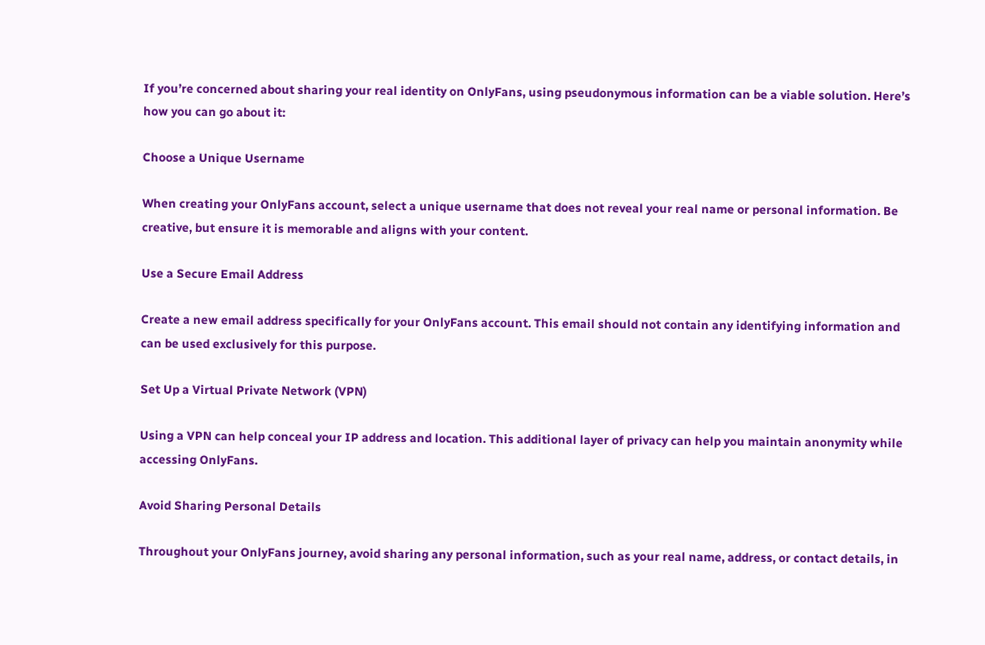If you’re concerned about sharing your real identity on OnlyFans, using pseudonymous information can be a viable solution. Here’s how you can go about it:

Choose a Unique Username

When creating your OnlyFans account, select a unique username that does not reveal your real name or personal information. Be creative, but ensure it is memorable and aligns with your content.

Use a Secure Email Address

Create a new email address specifically for your OnlyFans account. This email should not contain any identifying information and can be used exclusively for this purpose.

Set Up a Virtual Private Network (VPN)

Using a VPN can help conceal your IP address and location. This additional layer of privacy can help you maintain anonymity while accessing OnlyFans.

Avoid Sharing Personal Details

Throughout your OnlyFans journey, avoid sharing any personal information, such as your real name, address, or contact details, in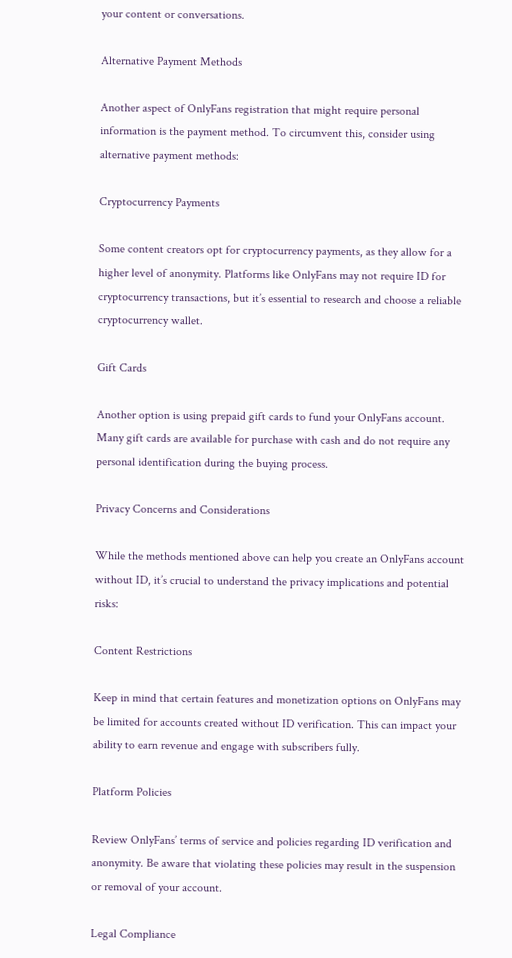your content or conversations.

Alternative Payment Methods

Another aspect of OnlyFans registration that might require personal information is the payment method. To circumvent this, consider using alternative payment methods:

Cryptocurrency Payments

Some content creators opt for cryptocurrency payments, as they allow for a higher level of anonymity. Platforms like OnlyFans may not require ID for cryptocurrency transactions, but it’s essential to research and choose a reliable cryptocurrency wallet.

Gift Cards

Another option is using prepaid gift cards to fund your OnlyFans account. Many gift cards are available for purchase with cash and do not require any personal identification during the buying process.

Privacy Concerns and Considerations

While the methods mentioned above can help you create an OnlyFans account without ID, it’s crucial to understand the privacy implications and potential risks:

Content Restrictions

Keep in mind that certain features and monetization options on OnlyFans may be limited for accounts created without ID verification. This can impact your ability to earn revenue and engage with subscribers fully.

Platform Policies

Review OnlyFans’ terms of service and policies regarding ID verification and anonymity. Be aware that violating these policies may result in the suspension or removal of your account.

Legal Compliance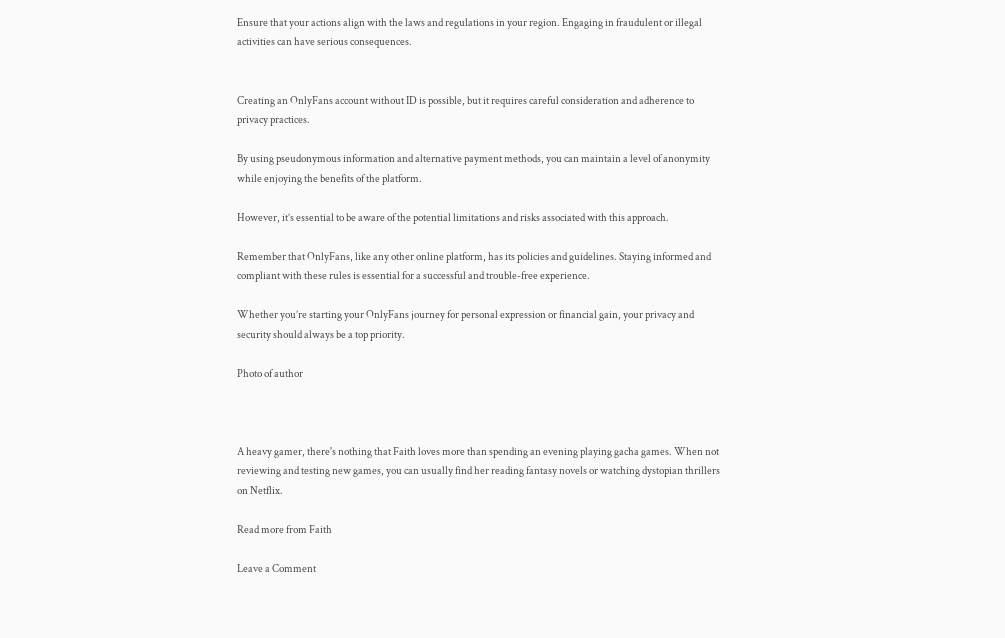Ensure that your actions align with the laws and regulations in your region. Engaging in fraudulent or illegal activities can have serious consequences.


Creating an OnlyFans account without ID is possible, but it requires careful consideration and adherence to privacy practices.

By using pseudonymous information and alternative payment methods, you can maintain a level of anonymity while enjoying the benefits of the platform.

However, it’s essential to be aware of the potential limitations and risks associated with this approach.

Remember that OnlyFans, like any other online platform, has its policies and guidelines. Staying informed and compliant with these rules is essential for a successful and trouble-free experience.

Whether you’re starting your OnlyFans journey for personal expression or financial gain, your privacy and security should always be a top priority.

Photo of author



A heavy gamer, there's nothing that Faith loves more than spending an evening playing gacha games. When not reviewing and testing new games, you can usually find her reading fantasy novels or watching dystopian thrillers on Netflix.

Read more from Faith

Leave a Comment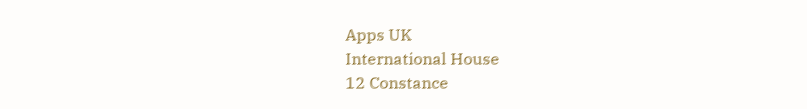Apps UK
International House
12 Constance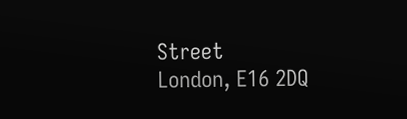Street
London, E16 2DQ